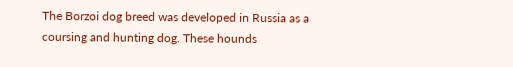The Borzoi dog breed was developed in Russia as a coursing and hunting dog. These hounds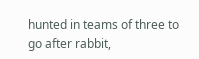hunted in teams of three to go after rabbit,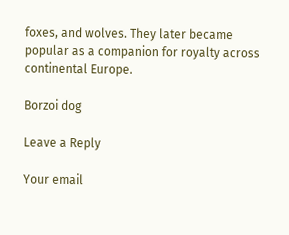foxes, and wolves. They later became popular as a companion for royalty across continental Europe.

Borzoi dog

Leave a Reply

Your email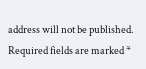address will not be published. Required fields are marked *